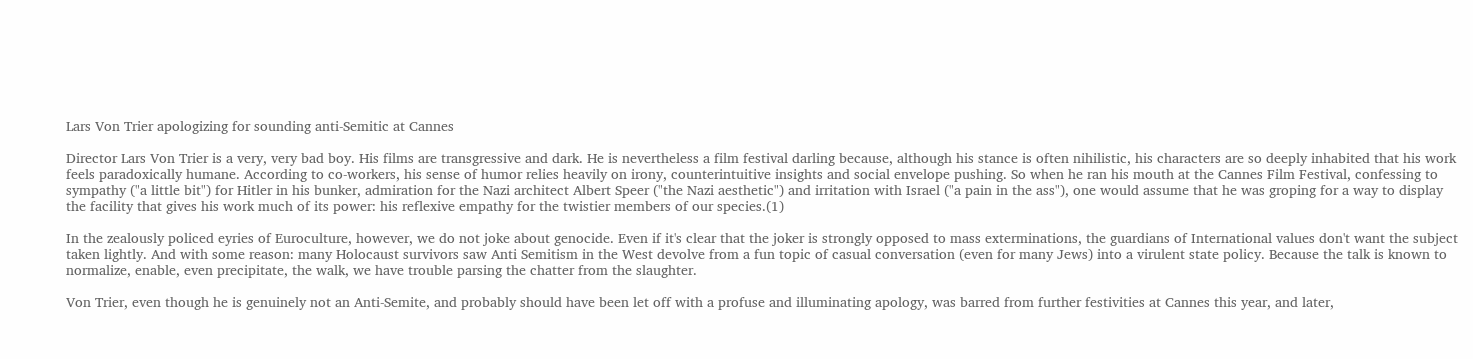Lars Von Trier apologizing for sounding anti-Semitic at Cannes

Director Lars Von Trier is a very, very bad boy. His films are transgressive and dark. He is nevertheless a film festival darling because, although his stance is often nihilistic, his characters are so deeply inhabited that his work feels paradoxically humane. According to co-workers, his sense of humor relies heavily on irony, counterintuitive insights and social envelope pushing. So when he ran his mouth at the Cannes Film Festival, confessing to sympathy ("a little bit") for Hitler in his bunker, admiration for the Nazi architect Albert Speer ("the Nazi aesthetic") and irritation with Israel ("a pain in the ass"), one would assume that he was groping for a way to display the facility that gives his work much of its power: his reflexive empathy for the twistier members of our species.(1)

In the zealously policed eyries of Euroculture, however, we do not joke about genocide. Even if it's clear that the joker is strongly opposed to mass exterminations, the guardians of International values don't want the subject taken lightly. And with some reason: many Holocaust survivors saw Anti Semitism in the West devolve from a fun topic of casual conversation (even for many Jews) into a virulent state policy. Because the talk is known to normalize, enable, even precipitate, the walk, we have trouble parsing the chatter from the slaughter.

Von Trier, even though he is genuinely not an Anti-Semite, and probably should have been let off with a profuse and illuminating apology, was barred from further festivities at Cannes this year, and later,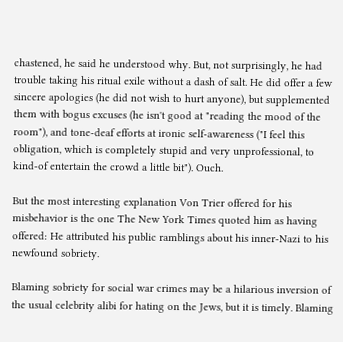chastened, he said he understood why. But, not surprisingly, he had trouble taking his ritual exile without a dash of salt. He did offer a few sincere apologies (he did not wish to hurt anyone), but supplemented them with bogus excuses (he isn't good at "reading the mood of the room"), and tone-deaf efforts at ironic self-awareness ("I feel this obligation, which is completely stupid and very unprofessional, to kind-of entertain the crowd a little bit"). Ouch.

But the most interesting explanation Von Trier offered for his misbehavior is the one The New York Times quoted him as having offered: He attributed his public ramblings about his inner-Nazi to his newfound sobriety.

Blaming sobriety for social war crimes may be a hilarious inversion of the usual celebrity alibi for hating on the Jews, but it is timely. Blaming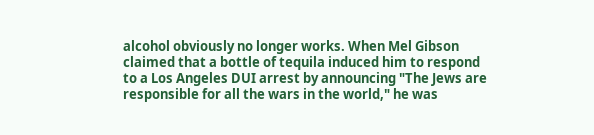alcohol obviously no longer works. When Mel Gibson claimed that a bottle of tequila induced him to respond to a Los Angeles DUI arrest by announcing "The Jews are responsible for all the wars in the world," he was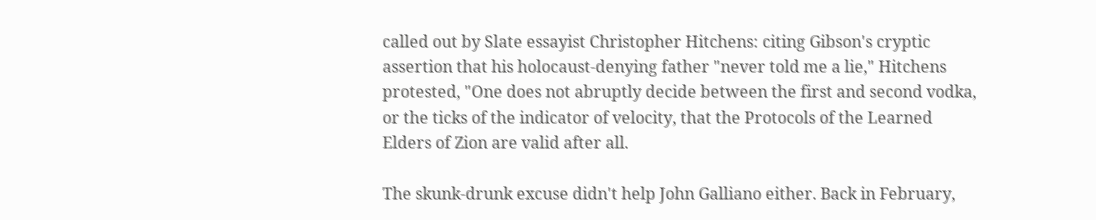called out by Slate essayist Christopher Hitchens: citing Gibson's cryptic assertion that his holocaust-denying father "never told me a lie," Hitchens protested, "One does not abruptly decide between the first and second vodka, or the ticks of the indicator of velocity, that the Protocols of the Learned Elders of Zion are valid after all.

The skunk-drunk excuse didn't help John Galliano either. Back in February,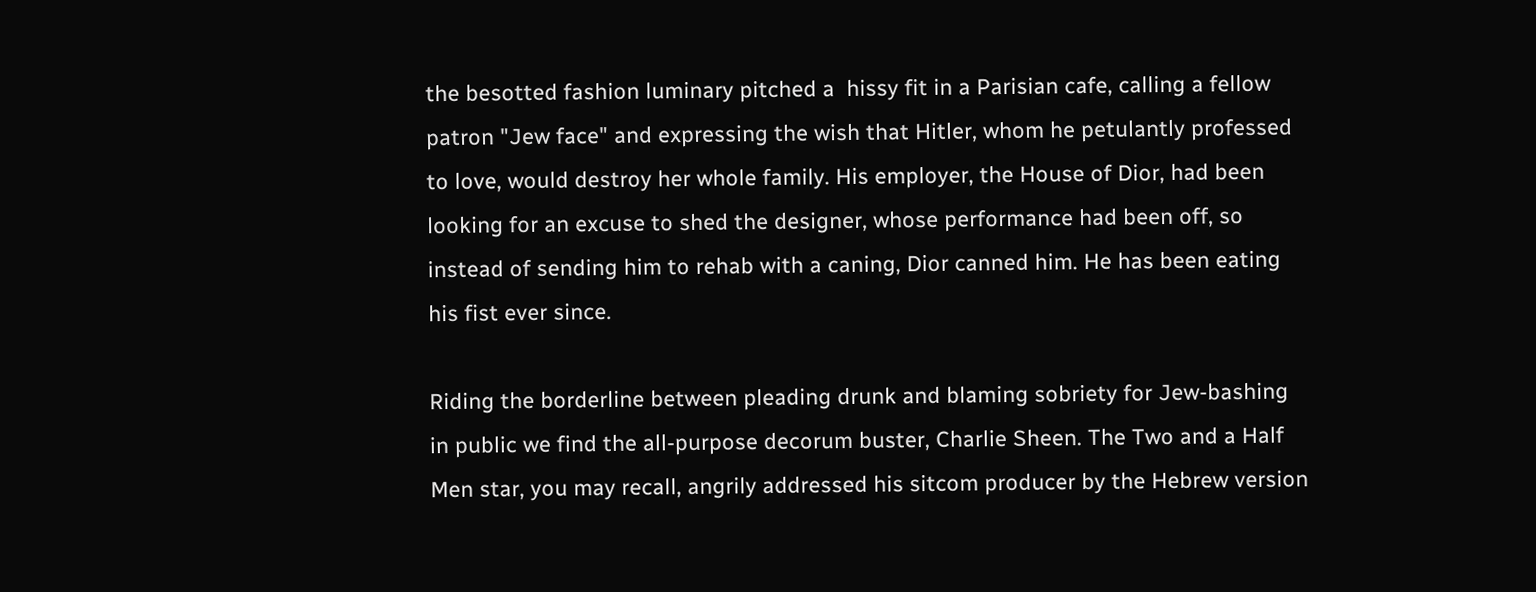the besotted fashion luminary pitched a  hissy fit in a Parisian cafe, calling a fellow patron "Jew face" and expressing the wish that Hitler, whom he petulantly professed to love, would destroy her whole family. His employer, the House of Dior, had been looking for an excuse to shed the designer, whose performance had been off, so instead of sending him to rehab with a caning, Dior canned him. He has been eating his fist ever since.

Riding the borderline between pleading drunk and blaming sobriety for Jew-bashing in public we find the all-purpose decorum buster, Charlie Sheen. The Two and a Half Men star, you may recall, angrily addressed his sitcom producer by the Hebrew version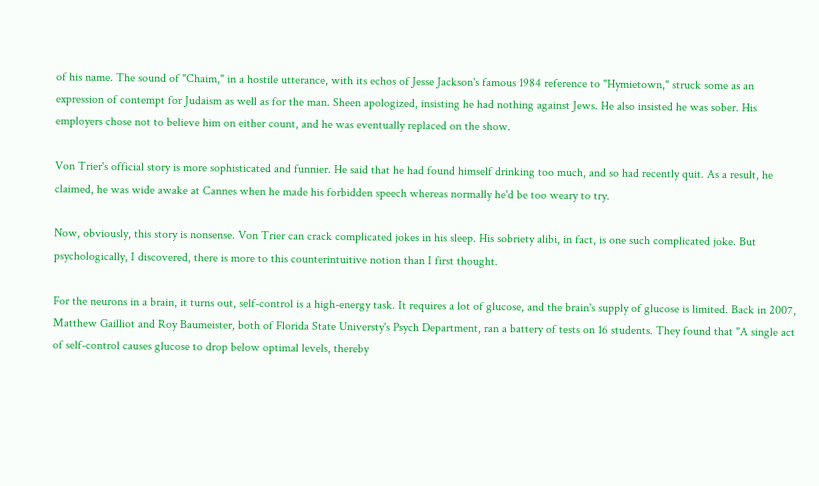of his name. The sound of "Chaim," in a hostile utterance, with its echos of Jesse Jackson's famous 1984 reference to "Hymietown," struck some as an expression of contempt for Judaism as well as for the man. Sheen apologized, insisting he had nothing against Jews. He also insisted he was sober. His employers chose not to believe him on either count, and he was eventually replaced on the show.

Von Trier's official story is more sophisticated and funnier. He said that he had found himself drinking too much, and so had recently quit. As a result, he claimed, he was wide awake at Cannes when he made his forbidden speech whereas normally he'd be too weary to try.

Now, obviously, this story is nonsense. Von Trier can crack complicated jokes in his sleep. His sobriety alibi, in fact, is one such complicated joke. But psychologically, I discovered, there is more to this counterintuitive notion than I first thought.

For the neurons in a brain, it turns out, self-control is a high-energy task. It requires a lot of glucose, and the brain's supply of glucose is limited. Back in 2007, Matthew Gailliot and Roy Baumeister, both of Florida State Universty's Psych Department, ran a battery of tests on 16 students. They found that "A single act of self-control causes glucose to drop below optimal levels, thereby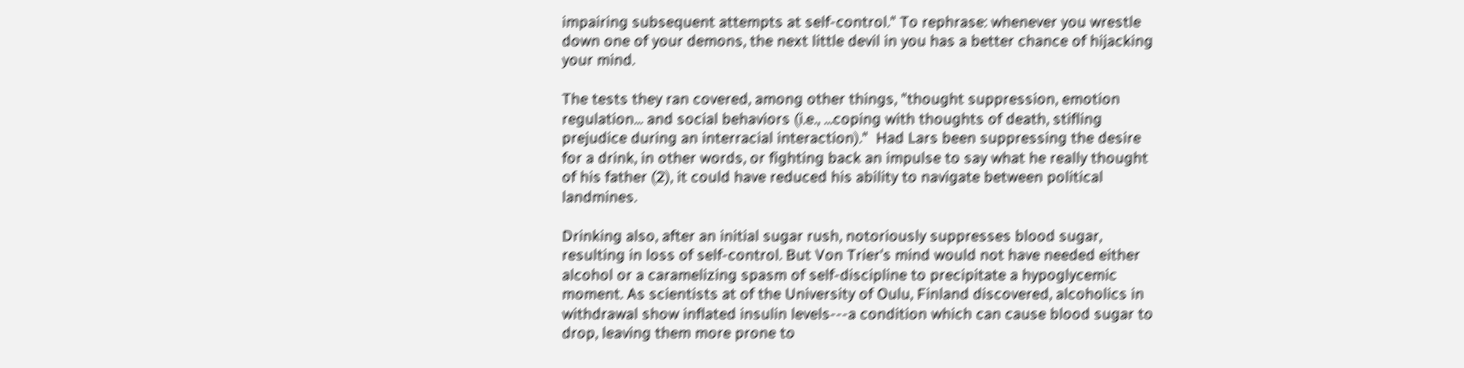impairing subsequent attempts at self-control." To rephrase: whenever you wrestle down one of your demons, the next little devil in you has a better chance of hijacking your mind.

The tests they ran covered, among other things, "thought suppression, emotion regulation... and social behaviors (i.e., ...coping with thoughts of death, stifling prejudice during an interracial interaction)."  Had Lars been suppressing the desire for a drink, in other words, or fighting back an impulse to say what he really thought of his father (2), it could have reduced his ability to navigate between political landmines.

Drinking also, after an initial sugar rush, notoriously suppresses blood sugar, resulting in loss of self-control. But Von Trier's mind would not have needed either alcohol or a caramelizing spasm of self-discipline to precipitate a hypoglycemic moment. As scientists at of the University of Oulu, Finland discovered, alcoholics in withdrawal show inflated insulin levels---a condition which can cause blood sugar to drop, leaving them more prone to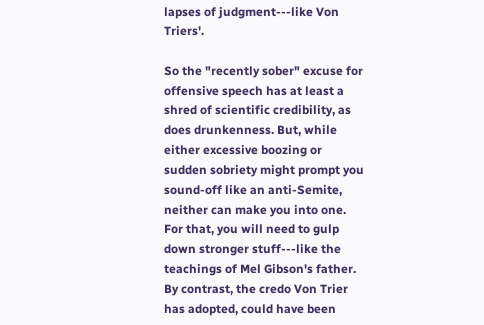lapses of judgment---like Von Triers'.

So the "recently sober" excuse for offensive speech has at least a shred of scientific credibility, as does drunkenness. But, while either excessive boozing or sudden sobriety might prompt you sound-off like an anti-Semite, neither can make you into one. For that, you will need to gulp down stronger stuff---like the teachings of Mel Gibson's father. By contrast, the credo Von Trier has adopted, could have been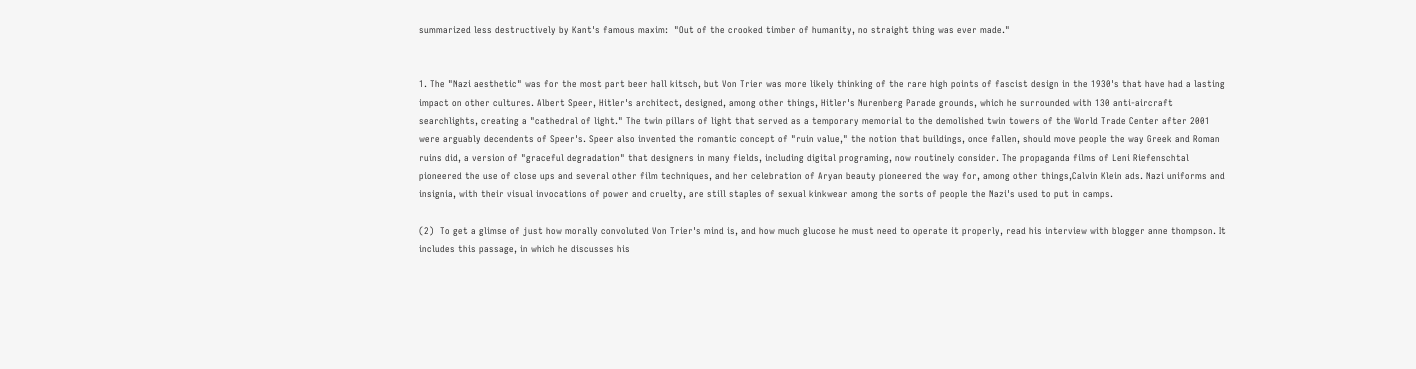summarized less destructively by Kant's famous maxim:  "Out of the crooked timber of humanity, no straight thing was ever made."


1. The "Nazi aesthetic" was for the most part beer hall kitsch, but Von Trier was more likely thinking of the rare high points of fascist design in the 1930's that have had a lasting impact on other cultures. Albert Speer, Hitler's architect, designed, among other things, Hitler's Nurenberg Parade grounds, which he surrounded with 130 anti-aircraft searchlights, creating a "cathedral of light." The twin pillars of light that served as a temporary memorial to the demolished twin towers of the World Trade Center after 2001 were arguably decendents of Speer's. Speer also invented the romantic concept of "ruin value," the notion that buildings, once fallen, should move people the way Greek and Roman ruins did, a version of "graceful degradation" that designers in many fields, including digital programing, now routinely consider. The propaganda films of Leni Riefenschtal pioneered the use of close ups and several other film techniques, and her celebration of Aryan beauty pioneered the way for, among other things,Calvin Klein ads. Nazi uniforms and insignia, with their visual invocations of power and cruelty, are still staples of sexual kinkwear among the sorts of people the Nazi's used to put in camps.

(2)  To get a glimse of just how morally convoluted Von Trier's mind is, and how much glucose he must need to operate it properly, read his interview with blogger anne thompson. It includes this passage, in which he discusses his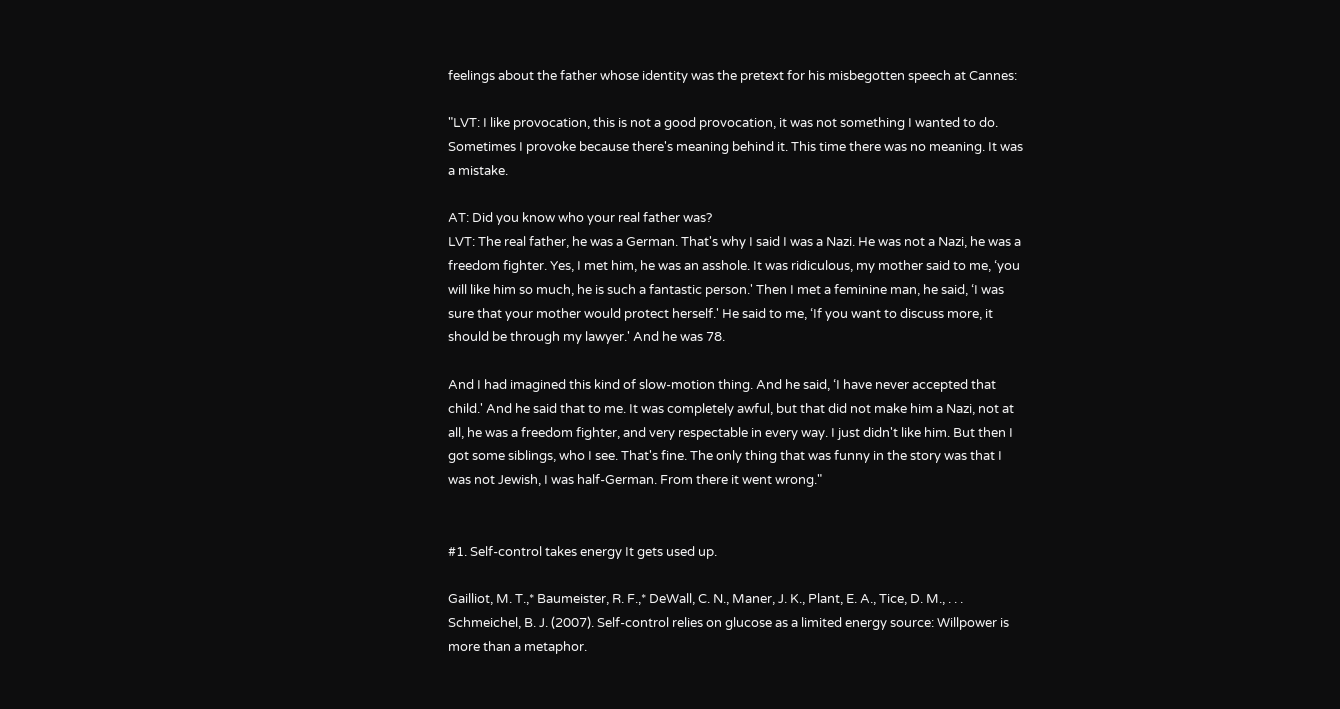feelings about the father whose identity was the pretext for his misbegotten speech at Cannes:

"LVT: I like provocation, this is not a good provocation, it was not something I wanted to do. Sometimes I provoke because there's meaning behind it. This time there was no meaning. It was a mistake.

AT: Did you know who your real father was?
LVT: The real father, he was a German. That's why I said I was a Nazi. He was not a Nazi, he was a freedom fighter. Yes, I met him, he was an asshole. It was ridiculous, my mother said to me, ‘you will like him so much, he is such a fantastic person.' Then I met a feminine man, he said, ‘I was sure that your mother would protect herself.' He said to me, ‘If you want to discuss more, it should be through my lawyer.' And he was 78.

And I had imagined this kind of slow-motion thing. And he said, ‘I have never accepted that child.' And he said that to me. It was completely awful, but that did not make him a Nazi, not at all, he was a freedom fighter, and very respectable in every way. I just didn't like him. But then I got some siblings, who I see. That's fine. The only thing that was funny in the story was that I was not Jewish, I was half-German. From there it went wrong."


#1. Self-control takes energy It gets used up.

Gailliot, M. T.,* Baumeister, R. F.,* DeWall, C. N., Maner, J. K., Plant, E. A., Tice, D. M., . . . Schmeichel, B. J. (2007). Self-control relies on glucose as a limited energy source: Willpower is more than a metaphor.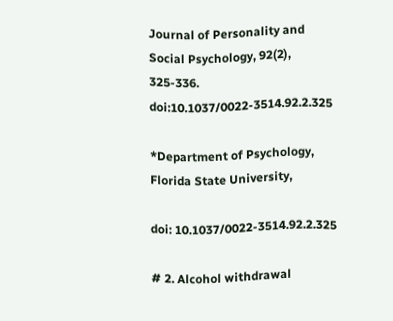Journal of Personality and Social Psychology, 92(2), 325-336. doi:10.1037/0022-3514.92.2.325

*Department of Psychology, Florida State University,

doi: 10.1037/0022-3514.92.2.325

# 2. Alcohol withdrawal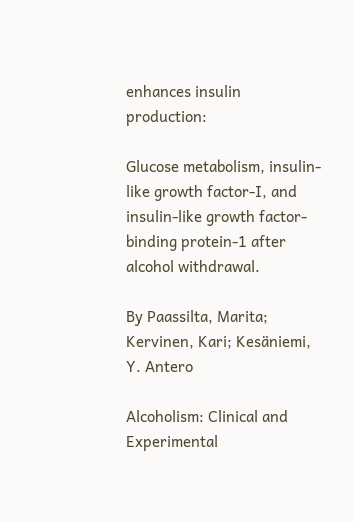enhances insulin production:

Glucose metabolism, insulin-like growth factor-I, and insulin-like growth factor-binding protein-1 after alcohol withdrawal.

By Paassilta, Marita; Kervinen, Kari; Kesäniemi, Y. Antero

Alcoholism: Clinical and Experimental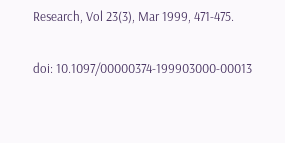Research, Vol 23(3), Mar 1999, 471-475.

doi: 10.1097/00000374-199903000-00013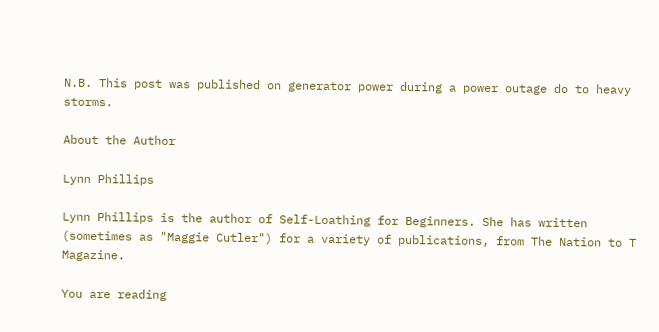N.B. This post was published on generator power during a power outage do to heavy storms.

About the Author

Lynn Phillips

Lynn Phillips is the author of Self-Loathing for Beginners. She has written (sometimes as "Maggie Cutler") for a variety of publications, from The Nation to T Magazine.

You are reading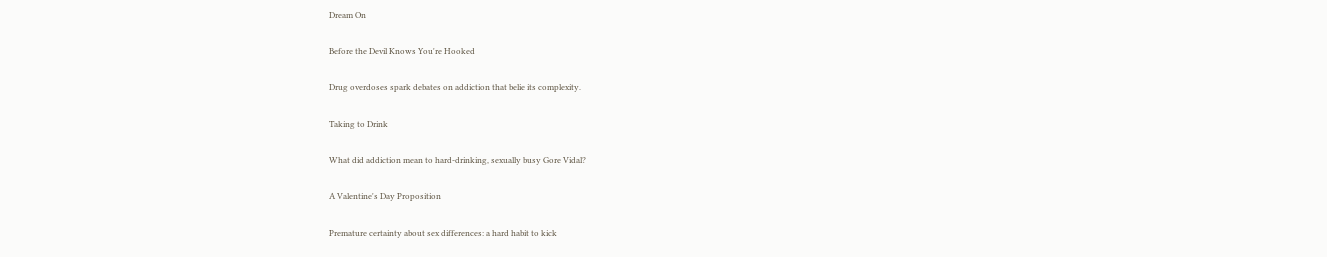Dream On

Before the Devil Knows You're Hooked

Drug overdoses spark debates on addiction that belie its complexity.

Taking to Drink

What did addiction mean to hard-drinking, sexually busy Gore Vidal?

A Valentine's Day Proposition

Premature certainty about sex differences: a hard habit to kick